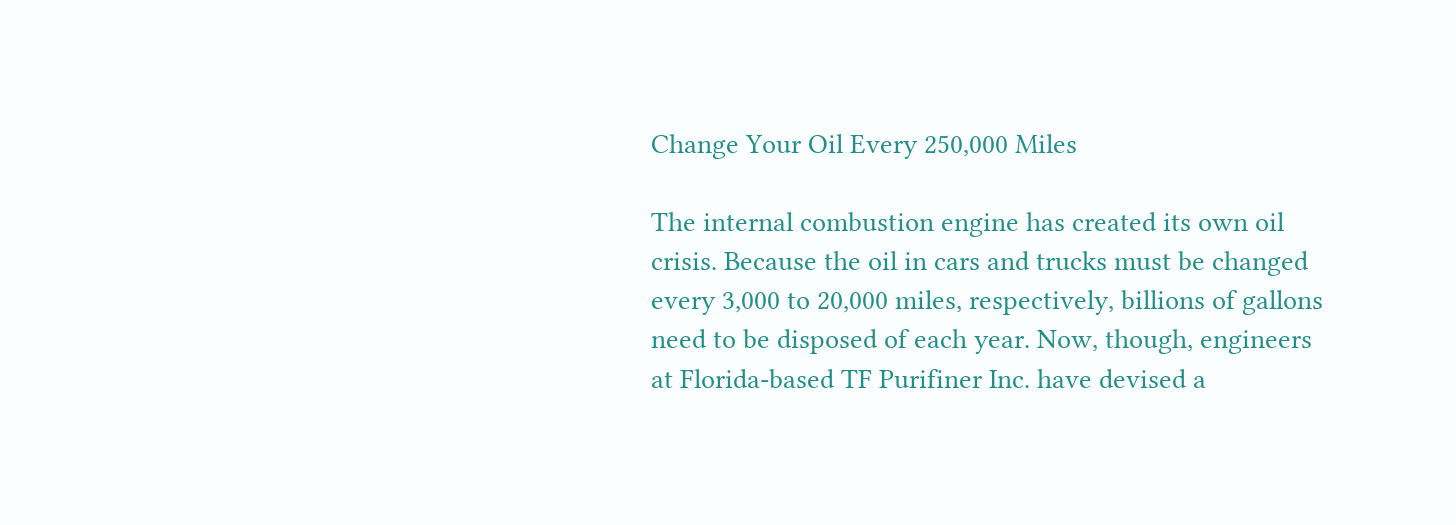Change Your Oil Every 250,000 Miles

The internal combustion engine has created its own oil crisis. Because the oil in cars and trucks must be changed every 3,000 to 20,000 miles, respectively, billions of gallons need to be disposed of each year. Now, though, engineers at Florida-based TF Purifiner Inc. have devised a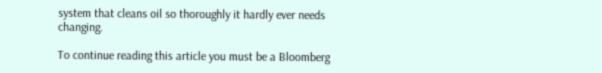system that cleans oil so thoroughly it hardly ever needs changing.

To continue reading this article you must be a Bloomberg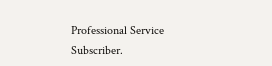Professional Service Subscriber.